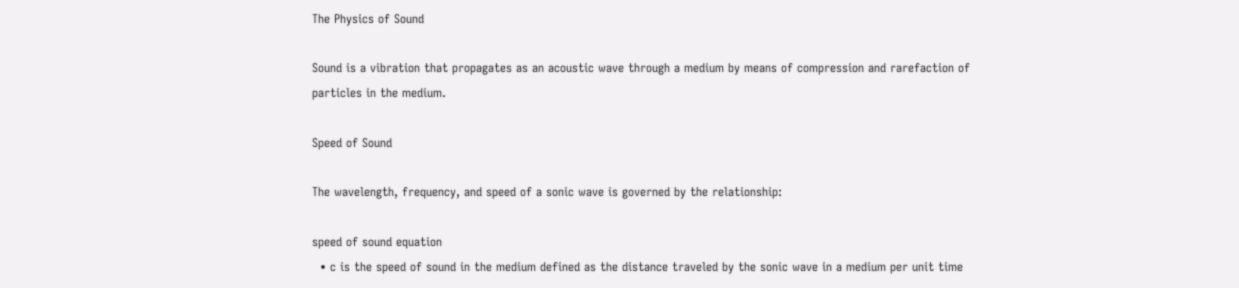The Physics of Sound

Sound is a vibration that propagates as an acoustic wave through a medium by means of compression and rarefaction of particles in the medium.

Speed of Sound

The wavelength, frequency, and speed of a sonic wave is governed by the relationship:

speed of sound equation
  • c is the speed of sound in the medium defined as the distance traveled by the sonic wave in a medium per unit time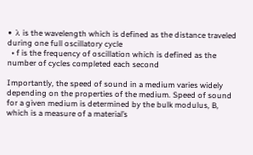• λ is the wavelength which is defined as the distance traveled during one full oscillatory cycle
  • f is the frequency of oscillation which is defined as the number of cycles completed each second

Importantly, the speed of sound in a medium varies widely depending on the properties of the medium. Speed of sound for a given medium is determined by the bulk modulus, B, which is a measure of a material’s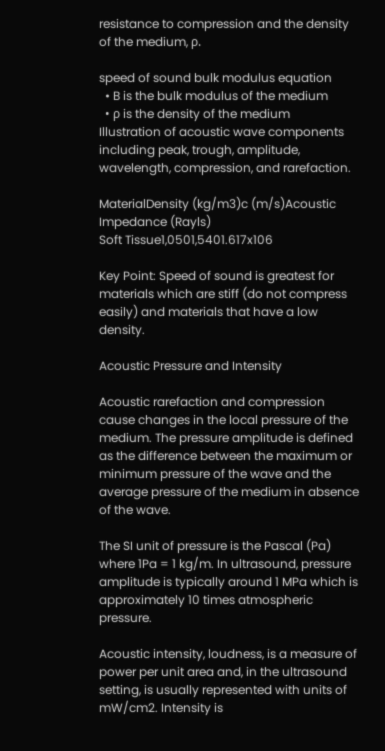resistance to compression and the density of the medium, ρ.

speed of sound bulk modulus equation
  • B is the bulk modulus of the medium
  • ρ is the density of the medium
Illustration of acoustic wave components including peak, trough, amplitude, wavelength, compression, and rarefaction.

MaterialDensity (kg/m3)c (m/s)Acoustic Impedance (Rayls)
Soft Tissue1,0501,5401.617x106

Key Point: Speed of sound is greatest for materials which are stiff (do not compress easily) and materials that have a low density.

Acoustic Pressure and Intensity

Acoustic rarefaction and compression cause changes in the local pressure of the medium. The pressure amplitude is defined as the difference between the maximum or minimum pressure of the wave and the average pressure of the medium in absence of the wave.

The SI unit of pressure is the Pascal (Pa) where 1Pa = 1 kg/m. In ultrasound, pressure amplitude is typically around 1 MPa which is approximately 10 times atmospheric pressure.

Acoustic intensity, loudness, is a measure of power per unit area and, in the ultrasound setting, is usually represented with units of mW/cm2. Intensity is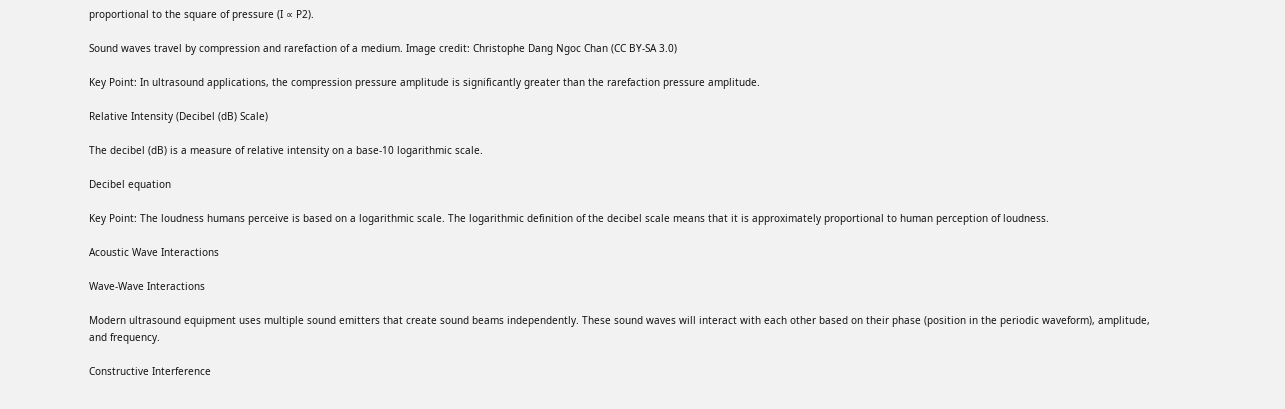proportional to the square of pressure (I ∝ P2).

Sound waves travel by compression and rarefaction of a medium. Image credit: Christophe Dang Ngoc Chan (CC BY-SA 3.0)

Key Point: In ultrasound applications, the compression pressure amplitude is significantly greater than the rarefaction pressure amplitude.

Relative Intensity (Decibel (dB) Scale)

The decibel (dB) is a measure of relative intensity on a base-10 logarithmic scale.

Decibel equation

Key Point: The loudness humans perceive is based on a logarithmic scale. The logarithmic definition of the decibel scale means that it is approximately proportional to human perception of loudness.

Acoustic Wave Interactions

Wave-Wave Interactions

Modern ultrasound equipment uses multiple sound emitters that create sound beams independently. These sound waves will interact with each other based on their phase (position in the periodic waveform), amplitude, and frequency.

Constructive Interference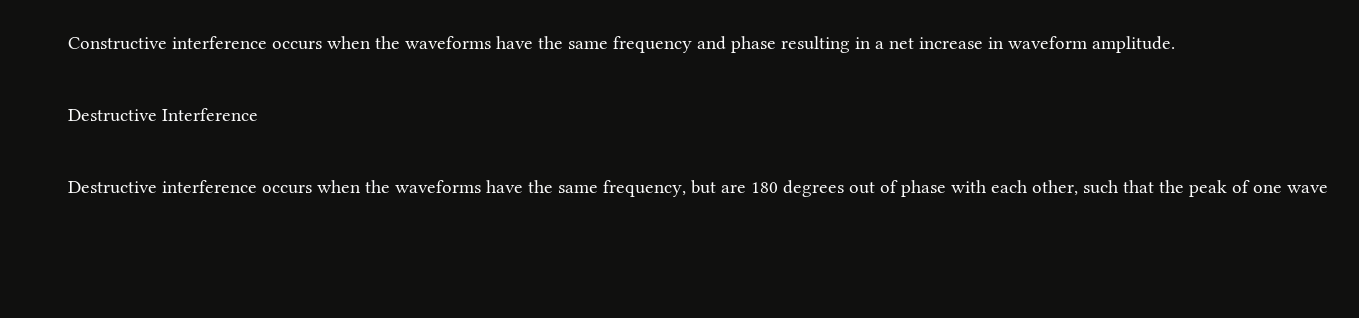Constructive interference occurs when the waveforms have the same frequency and phase resulting in a net increase in waveform amplitude.

Destructive Interference

Destructive interference occurs when the waveforms have the same frequency, but are 180 degrees out of phase with each other, such that the peak of one wave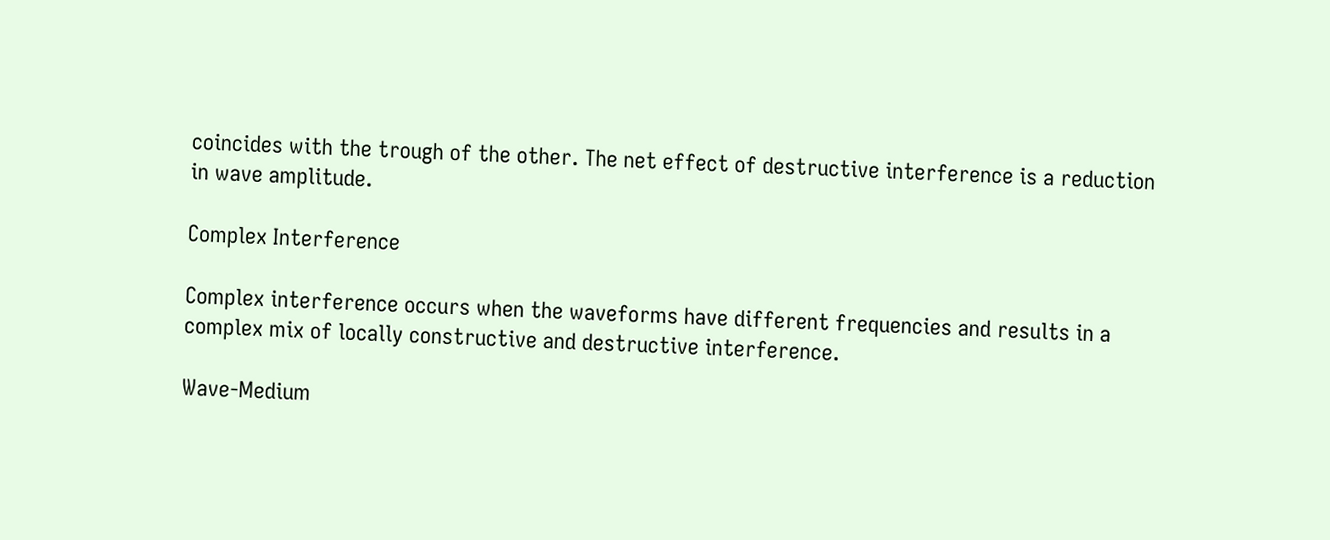coincides with the trough of the other. The net effect of destructive interference is a reduction in wave amplitude.

Complex Interference

Complex interference occurs when the waveforms have different frequencies and results in a complex mix of locally constructive and destructive interference.

Wave-Medium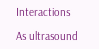Interactions

As ultrasound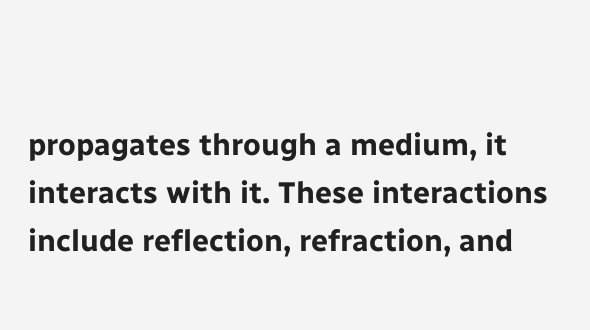propagates through a medium, it interacts with it. These interactions include reflection, refraction, and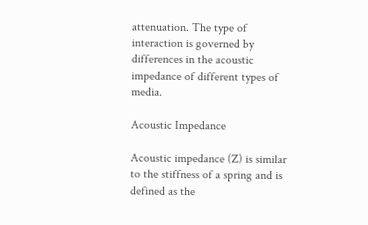attenuation. The type of interaction is governed by differences in the acoustic impedance of different types of media.

Acoustic Impedance

Acoustic impedance (Z) is similar to the stiffness of a spring and is defined as the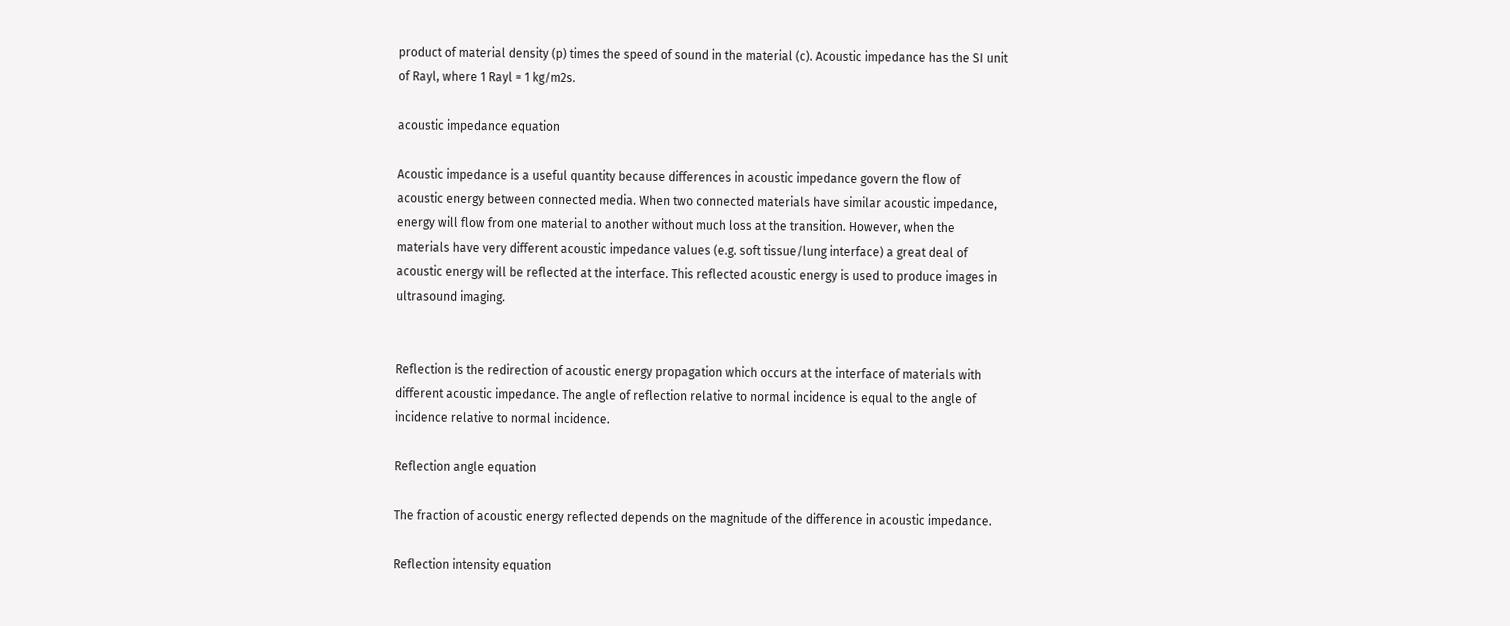product of material density (p) times the speed of sound in the material (c). Acoustic impedance has the SI unit of Rayl, where 1 Rayl = 1 kg/m2s.

acoustic impedance equation

Acoustic impedance is a useful quantity because differences in acoustic impedance govern the flow of acoustic energy between connected media. When two connected materials have similar acoustic impedance, energy will flow from one material to another without much loss at the transition. However, when the materials have very different acoustic impedance values (e.g. soft tissue/lung interface) a great deal of acoustic energy will be reflected at the interface. This reflected acoustic energy is used to produce images in ultrasound imaging.


Reflection is the redirection of acoustic energy propagation which occurs at the interface of materials with different acoustic impedance. The angle of reflection relative to normal incidence is equal to the angle of incidence relative to normal incidence.

Reflection angle equation

The fraction of acoustic energy reflected depends on the magnitude of the difference in acoustic impedance.

Reflection intensity equation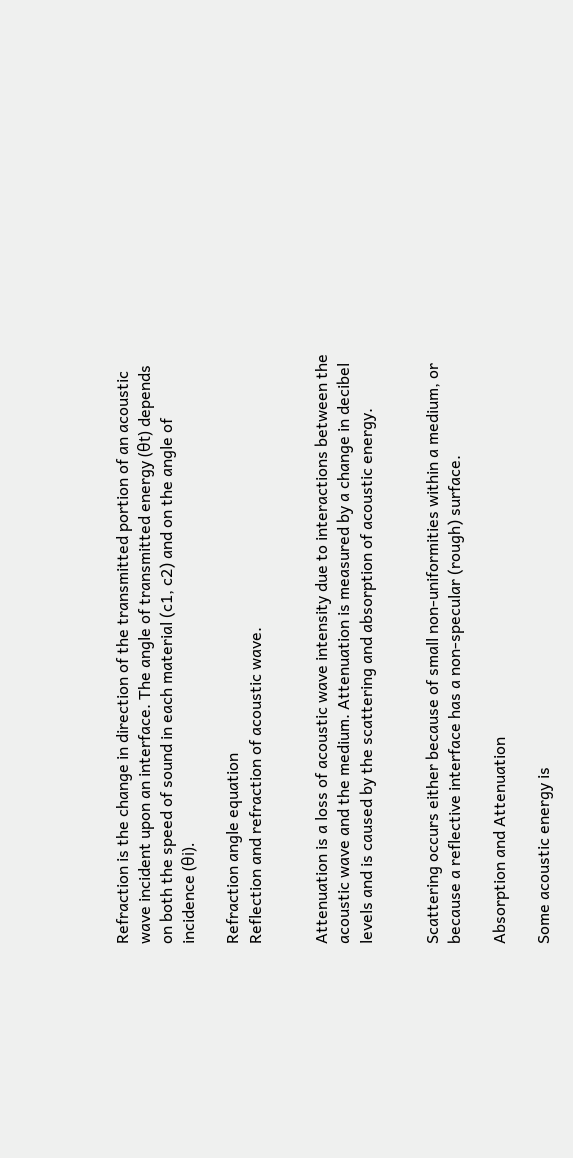Refraction is the change in direction of the transmitted portion of an acoustic wave incident upon an interface. The angle of transmitted energy (θt) depends on both the speed of sound in each material (c1, c2) and on the angle of incidence (θi).

Refraction angle equation
Reflection and refraction of acoustic wave.


Attenuation is a loss of acoustic wave intensity due to interactions between the acoustic wave and the medium. Attenuation is measured by a change in decibel levels and is caused by the scattering and absorption of acoustic energy.


Scattering occurs either because of small non-uniformities within a medium, or because a reflective interface has a non-specular (rough) surface.

Absorption and Attenuation

Some acoustic energy is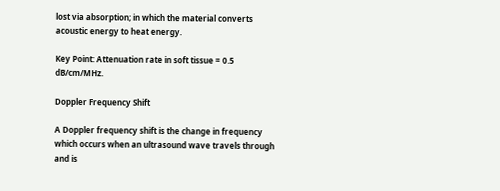lost via absorption; in which the material converts acoustic energy to heat energy.

Key Point: Attenuation rate in soft tissue = 0.5 dB/cm/MHz.

Doppler Frequency Shift

A Doppler frequency shift is the change in frequency which occurs when an ultrasound wave travels through and is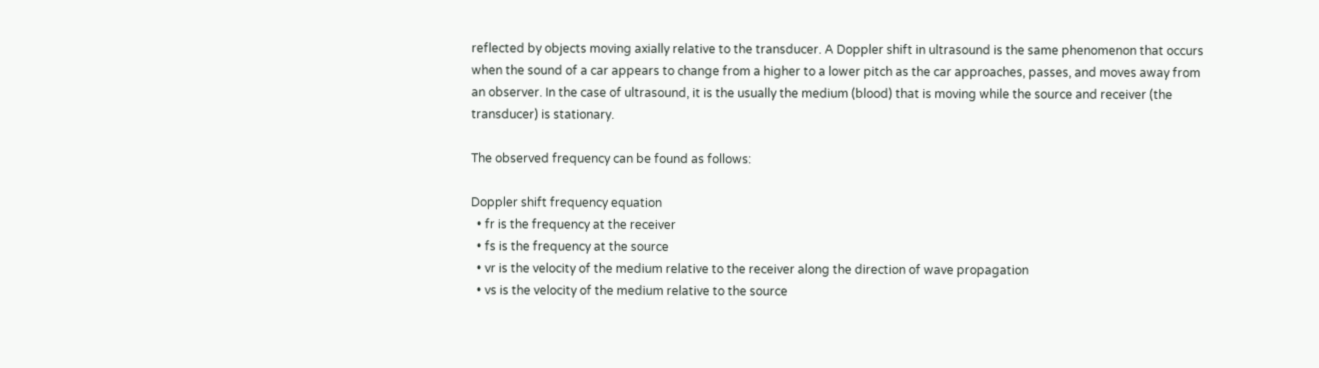reflected by objects moving axially relative to the transducer. A Doppler shift in ultrasound is the same phenomenon that occurs when the sound of a car appears to change from a higher to a lower pitch as the car approaches, passes, and moves away from an observer. In the case of ultrasound, it is the usually the medium (blood) that is moving while the source and receiver (the transducer) is stationary.

The observed frequency can be found as follows:

Doppler shift frequency equation
  • fr is the frequency at the receiver
  • fs is the frequency at the source
  • vr is the velocity of the medium relative to the receiver along the direction of wave propagation
  • vs is the velocity of the medium relative to the source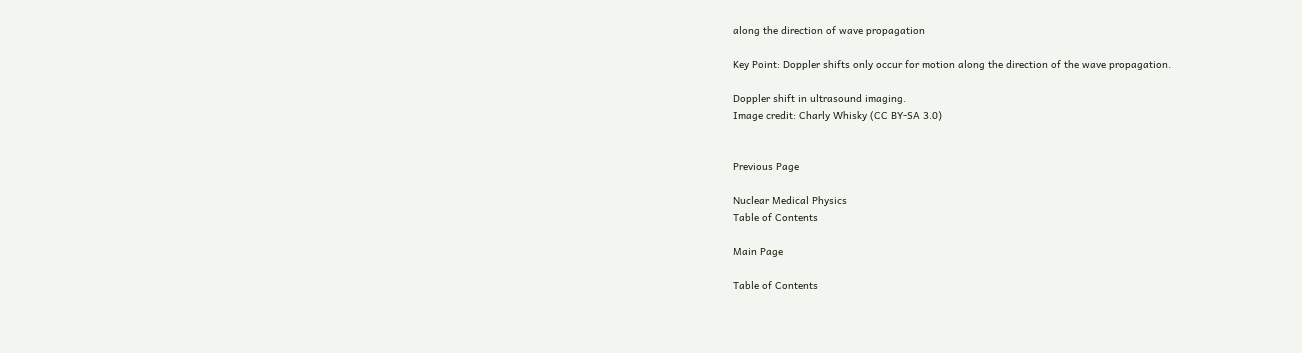along the direction of wave propagation

Key Point: Doppler shifts only occur for motion along the direction of the wave propagation.

Doppler shift in ultrasound imaging.
Image credit: Charly Whisky (CC BY-SA 3.0)


Previous Page

Nuclear Medical Physics
Table of Contents

Main Page

Table of Contents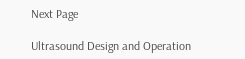Next Page

Ultrasound Design and Operation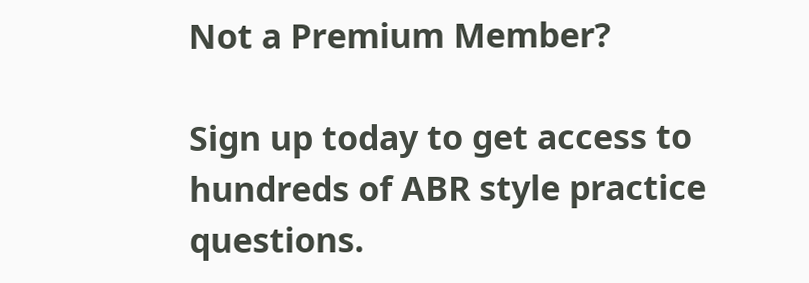Not a Premium Member?

Sign up today to get access to hundreds of ABR style practice questions.